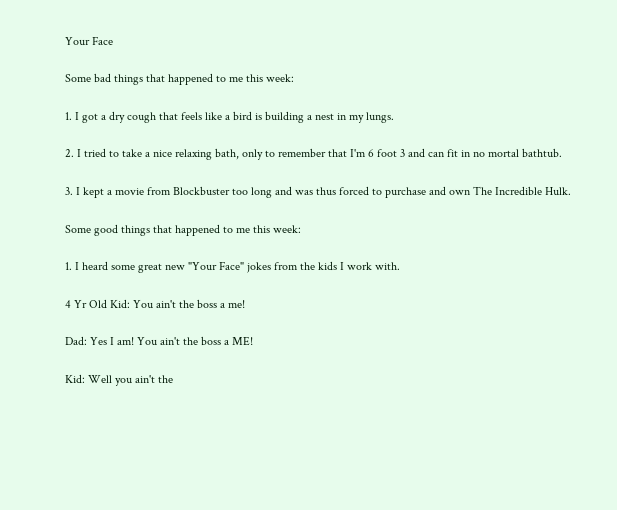Your Face

Some bad things that happened to me this week:

1. I got a dry cough that feels like a bird is building a nest in my lungs.

2. I tried to take a nice relaxing bath, only to remember that I'm 6 foot 3 and can fit in no mortal bathtub.

3. I kept a movie from Blockbuster too long and was thus forced to purchase and own The Incredible Hulk.

Some good things that happened to me this week:

1. I heard some great new "Your Face" jokes from the kids I work with.

4 Yr Old Kid: You ain't the boss a me!

Dad: Yes I am! You ain't the boss a ME!

Kid: Well you ain't the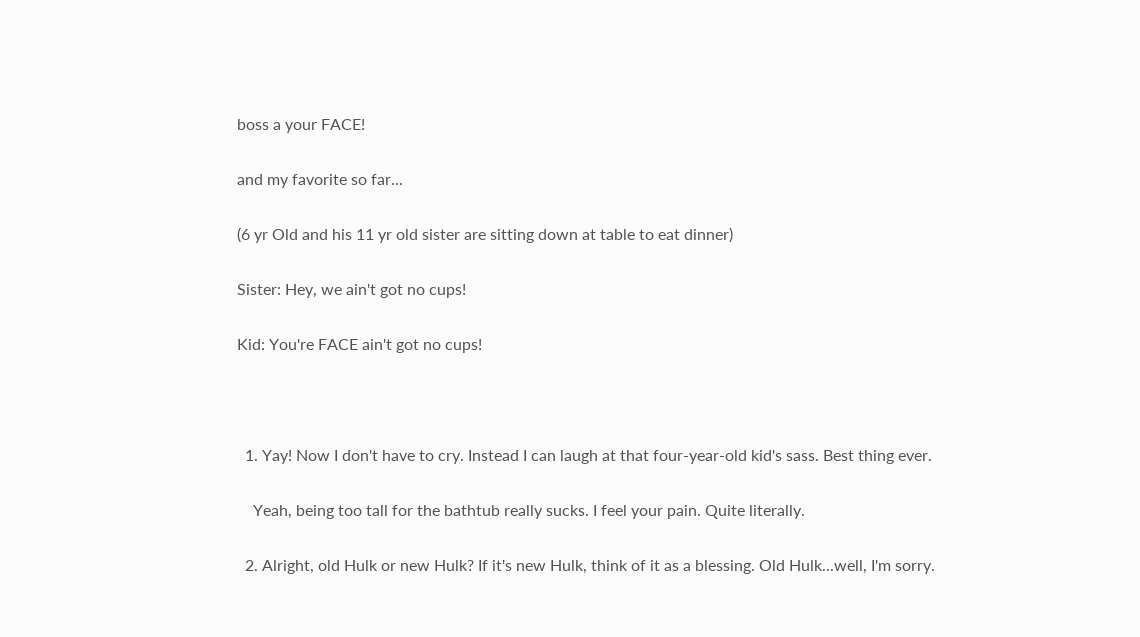boss a your FACE!

and my favorite so far...

(6 yr Old and his 11 yr old sister are sitting down at table to eat dinner)

Sister: Hey, we ain't got no cups!

Kid: You're FACE ain't got no cups!



  1. Yay! Now I don't have to cry. Instead I can laugh at that four-year-old kid's sass. Best thing ever.

    Yeah, being too tall for the bathtub really sucks. I feel your pain. Quite literally.

  2. Alright, old Hulk or new Hulk? If it's new Hulk, think of it as a blessing. Old Hulk...well, I'm sorry.